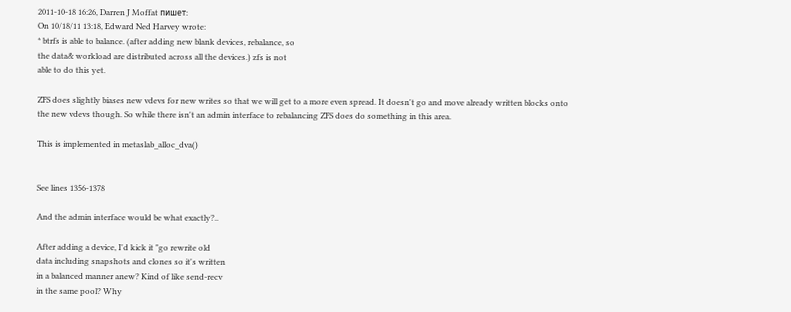2011-10-18 16:26, Darren J Moffat пишет:
On 10/18/11 13:18, Edward Ned Harvey wrote:
* btrfs is able to balance. (after adding new blank devices, rebalance, so
the data& workload are distributed across all the devices.) zfs is not
able to do this yet.

ZFS does slightly biases new vdevs for new writes so that we will get to a more even spread. It doesn't go and move already written blocks onto the new vdevs though. So while there isn't an admin interface to rebalancing ZFS does do something in this area.

This is implemented in metaslab_alloc_dva()


See lines 1356-1378

And the admin interface would be what exactly?..

After adding a device, I'd kick it "go rewrite old
data including snapshots and clones so it's written
in a balanced manner anew? Kind of like send-recv
in the same pool? Why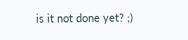is it not done yet? ;)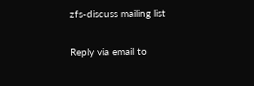zfs-discuss mailing list

Reply via email to